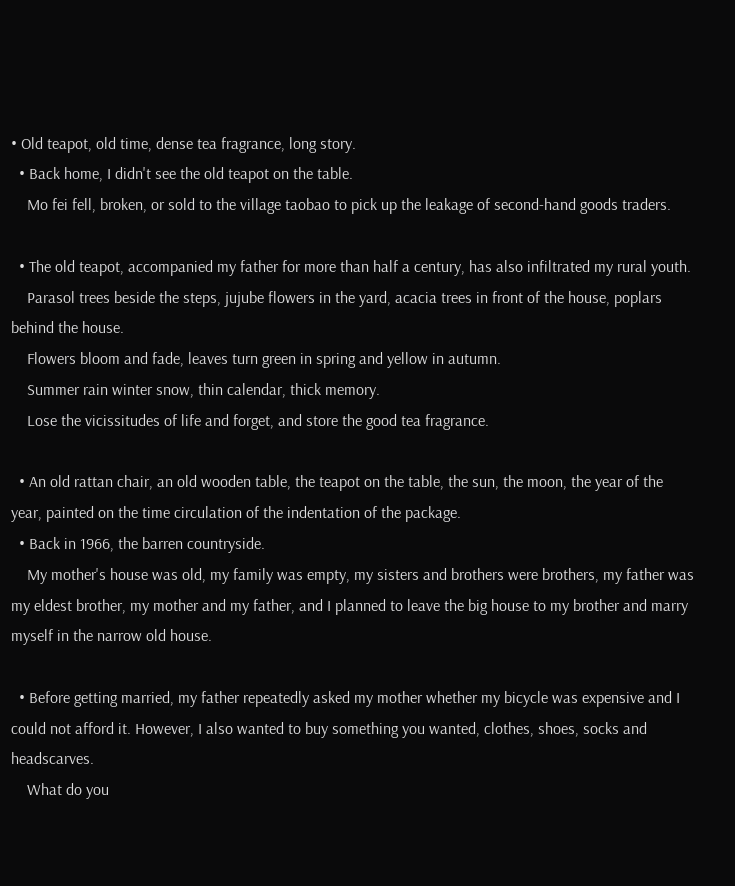• Old teapot, old time, dense tea fragrance, long story.
  • Back home, I didn't see the old teapot on the table.
    Mo fei fell, broken, or sold to the village taobao to pick up the leakage of second-hand goods traders.

  • The old teapot, accompanied my father for more than half a century, has also infiltrated my rural youth.
    Parasol trees beside the steps, jujube flowers in the yard, acacia trees in front of the house, poplars behind the house.
    Flowers bloom and fade, leaves turn green in spring and yellow in autumn.
    Summer rain winter snow, thin calendar, thick memory.
    Lose the vicissitudes of life and forget, and store the good tea fragrance.

  • An old rattan chair, an old wooden table, the teapot on the table, the sun, the moon, the year of the year, painted on the time circulation of the indentation of the package.
  • Back in 1966, the barren countryside.
    My mother's house was old, my family was empty, my sisters and brothers were brothers, my father was my eldest brother, my mother and my father, and I planned to leave the big house to my brother and marry myself in the narrow old house.

  • Before getting married, my father repeatedly asked my mother whether my bicycle was expensive and I could not afford it. However, I also wanted to buy something you wanted, clothes, shoes, socks and headscarves.
    What do you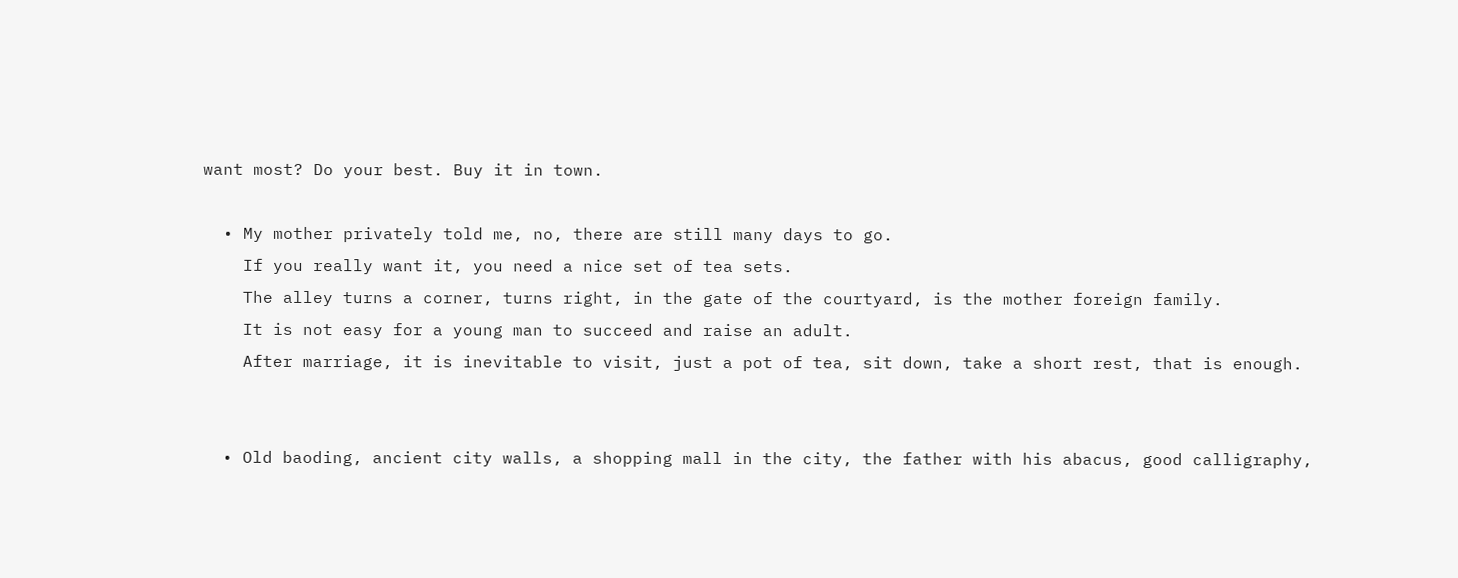want most? Do your best. Buy it in town.

  • My mother privately told me, no, there are still many days to go.
    If you really want it, you need a nice set of tea sets.
    The alley turns a corner, turns right, in the gate of the courtyard, is the mother foreign family.
    It is not easy for a young man to succeed and raise an adult.
    After marriage, it is inevitable to visit, just a pot of tea, sit down, take a short rest, that is enough.


  • Old baoding, ancient city walls, a shopping mall in the city, the father with his abacus, good calligraphy,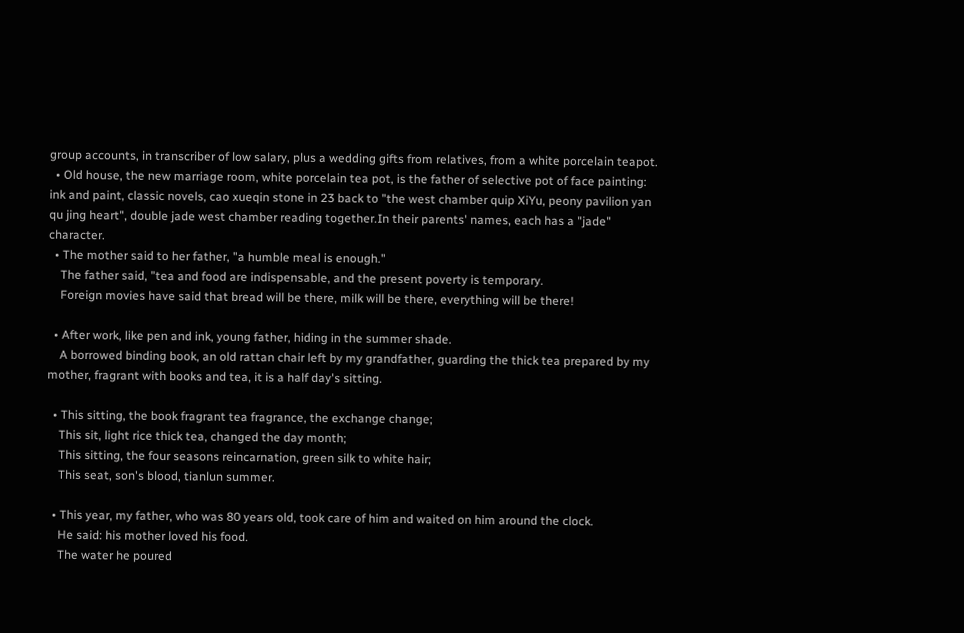group accounts, in transcriber of low salary, plus a wedding gifts from relatives, from a white porcelain teapot.
  • Old house, the new marriage room, white porcelain tea pot, is the father of selective pot of face painting: ink and paint, classic novels, cao xueqin stone in 23 back to "the west chamber quip XiYu, peony pavilion yan qu jing heart", double jade west chamber reading together.In their parents' names, each has a "jade" character.
  • The mother said to her father, "a humble meal is enough."
    The father said, "tea and food are indispensable, and the present poverty is temporary.
    Foreign movies have said that bread will be there, milk will be there, everything will be there!

  • After work, like pen and ink, young father, hiding in the summer shade.
    A borrowed binding book, an old rattan chair left by my grandfather, guarding the thick tea prepared by my mother, fragrant with books and tea, it is a half day's sitting.

  • This sitting, the book fragrant tea fragrance, the exchange change;
    This sit, light rice thick tea, changed the day month;
    This sitting, the four seasons reincarnation, green silk to white hair;
    This seat, son's blood, tianlun summer.

  • This year, my father, who was 80 years old, took care of him and waited on him around the clock.
    He said: his mother loved his food.
    The water he poured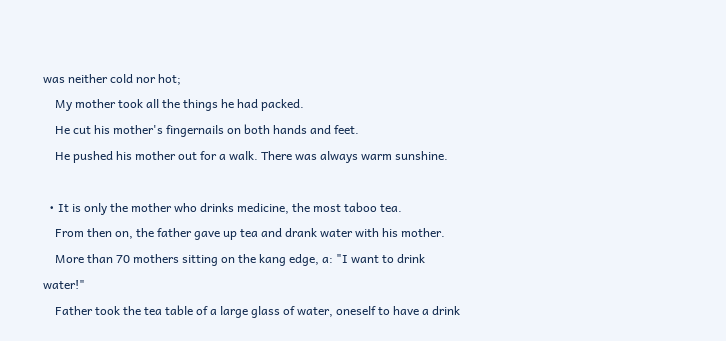was neither cold nor hot;
    My mother took all the things he had packed.
    He cut his mother's fingernails on both hands and feet.
    He pushed his mother out for a walk. There was always warm sunshine.

  • It is only the mother who drinks medicine, the most taboo tea.
    From then on, the father gave up tea and drank water with his mother.
    More than 70 mothers sitting on the kang edge, a: "I want to drink water!"
    Father took the tea table of a large glass of water, oneself to have a drink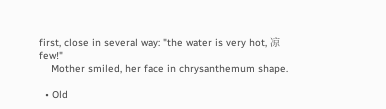first, close in several way: "the water is very hot, 凉 few!"
    Mother smiled, her face in chrysanthemum shape.

  • Old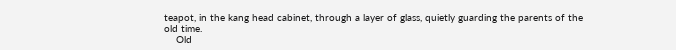teapot, in the kang head cabinet, through a layer of glass, quietly guarding the parents of the old time.
    Old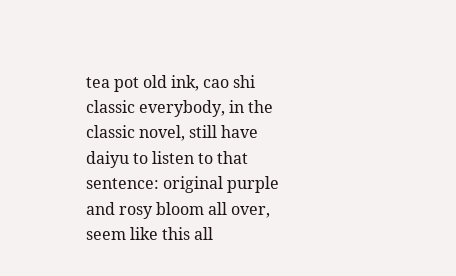tea pot old ink, cao shi classic everybody, in the classic novel, still have daiyu to listen to that sentence: original purple and rosy bloom all over, seem like this all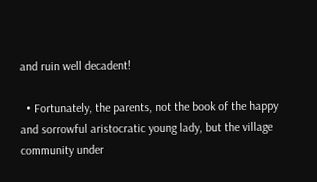and ruin well decadent!

  • Fortunately, the parents, not the book of the happy and sorrowful aristocratic young lady, but the village community under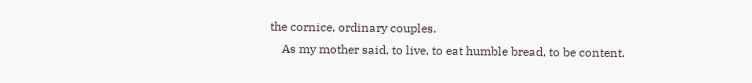the cornice, ordinary couples.
    As my mother said, to live, to eat humble bread, to be content.